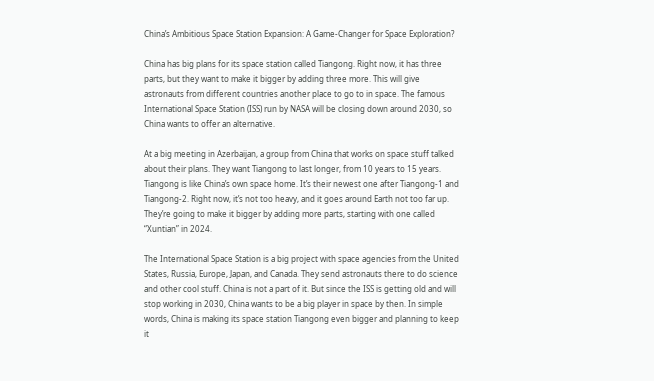China’s Ambitious Space Station Expansion: A Game-Changer for Space Exploration?

China has big plans for its space station called Tiangong. Right now, it has three parts, but they want to make it bigger by adding three more. This will give astronauts from different countries another place to go to in space. The famous International Space Station (ISS) run by NASA will be closing down around 2030, so China wants to offer an alternative.

At a big meeting in Azerbaijan, a group from China that works on space stuff talked about their plans. They want Tiangong to last longer, from 10 years to 15 years. Tiangong is like China’s own space home. It’s their newest one after Tiangong-1 and Tiangong-2. Right now, it’s not too heavy, and it goes around Earth not too far up. They’re going to make it bigger by adding more parts, starting with one called “Xuntian” in 2024.

The International Space Station is a big project with space agencies from the United States, Russia, Europe, Japan, and Canada. They send astronauts there to do science and other cool stuff. China is not a part of it. But since the ISS is getting old and will stop working in 2030, China wants to be a big player in space by then. In simple words, China is making its space station Tiangong even bigger and planning to keep it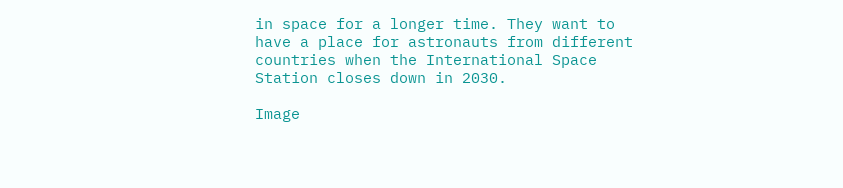in space for a longer time. They want to have a place for astronauts from different countries when the International Space Station closes down in 2030.

Image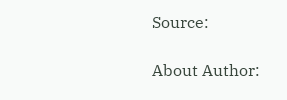Source:

About Author: